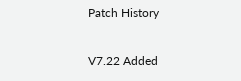Patch History

V7.22 Added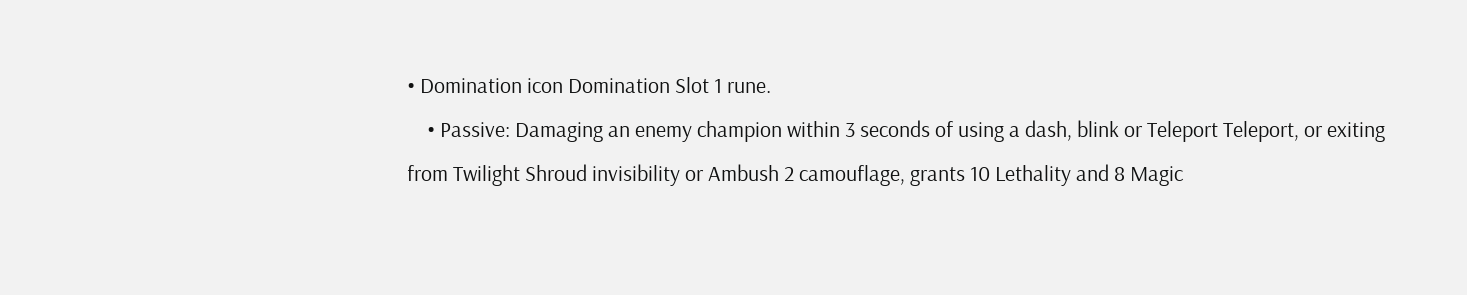• Domination icon Domination Slot 1 rune.
    • Passive: Damaging an enemy champion within 3 seconds of using a dash, blink or Teleport Teleport, or exiting from Twilight Shroud invisibility or Ambush 2 camouflage, grants 10 Lethality and 8 Magic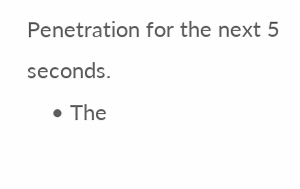Penetration for the next 5 seconds.
    • The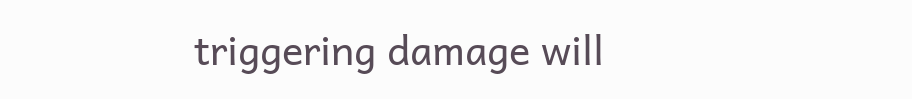triggering damage will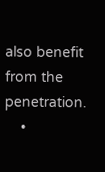also benefit from the penetration.
    •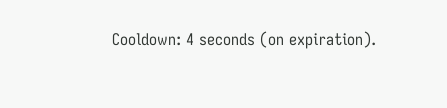Cooldown: 4 seconds (on expiration).